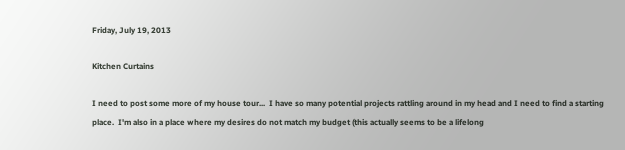Friday, July 19, 2013

Kitchen Curtains

I need to post some more of my house tour...  I have so many potential projects rattling around in my head and I need to find a starting place.  I'm also in a place where my desires do not match my budget (this actually seems to be a lifelong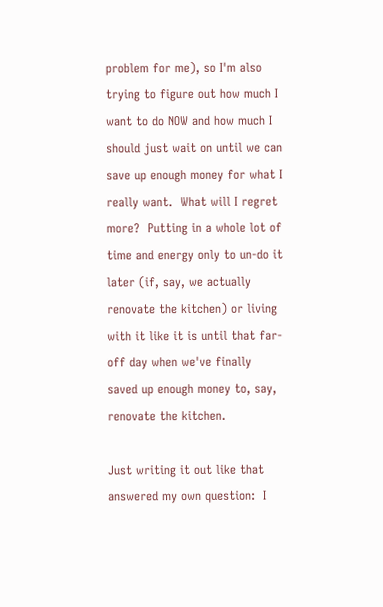problem for me), so I'm also trying to figure out how much I want to do NOW and how much I should just wait on until we can save up enough money for what I really want.  What will I regret more?  Putting in a whole lot of time and energy only to un-do it later (if, say, we actually renovate the kitchen) or living with it like it is until that far-off day when we've finally saved up enough money to, say, renovate the kitchen.

Just writing it out like that answered my own question:  I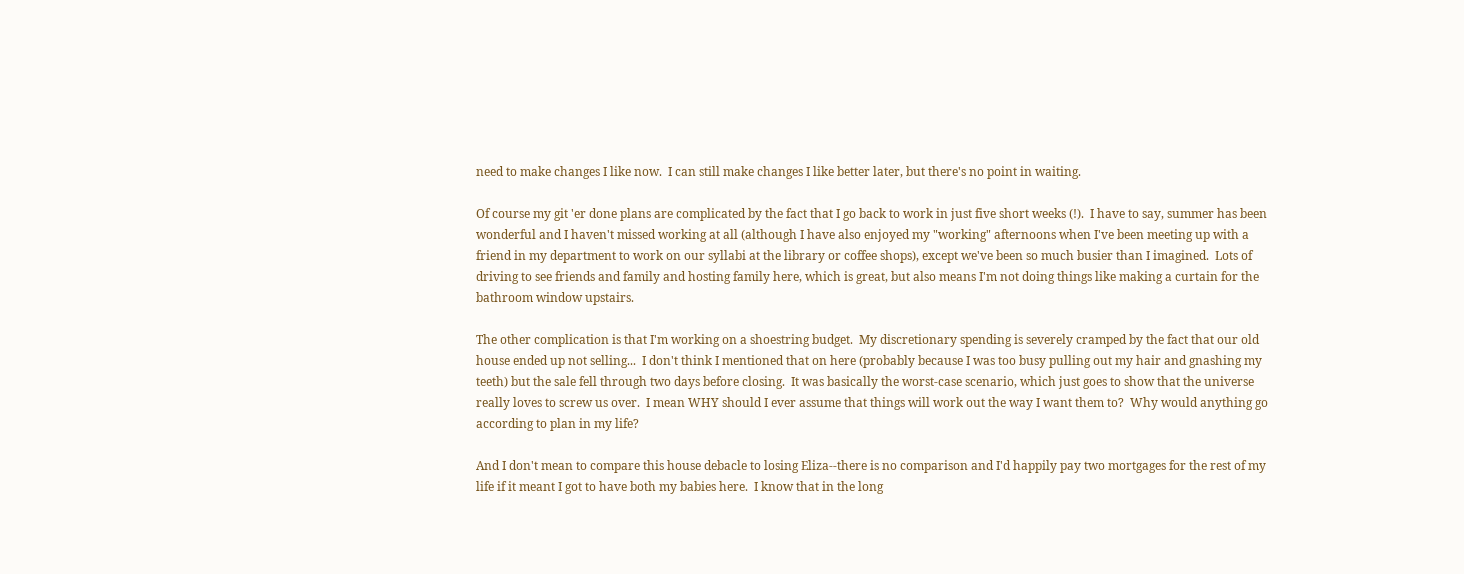need to make changes I like now.  I can still make changes I like better later, but there's no point in waiting.

Of course my git 'er done plans are complicated by the fact that I go back to work in just five short weeks (!).  I have to say, summer has been wonderful and I haven't missed working at all (although I have also enjoyed my "working" afternoons when I've been meeting up with a friend in my department to work on our syllabi at the library or coffee shops), except we've been so much busier than I imagined.  Lots of driving to see friends and family and hosting family here, which is great, but also means I'm not doing things like making a curtain for the bathroom window upstairs.

The other complication is that I'm working on a shoestring budget.  My discretionary spending is severely cramped by the fact that our old house ended up not selling...  I don't think I mentioned that on here (probably because I was too busy pulling out my hair and gnashing my teeth) but the sale fell through two days before closing.  It was basically the worst-case scenario, which just goes to show that the universe really loves to screw us over.  I mean WHY should I ever assume that things will work out the way I want them to?  Why would anything go according to plan in my life?

And I don't mean to compare this house debacle to losing Eliza--there is no comparison and I'd happily pay two mortgages for the rest of my life if it meant I got to have both my babies here.  I know that in the long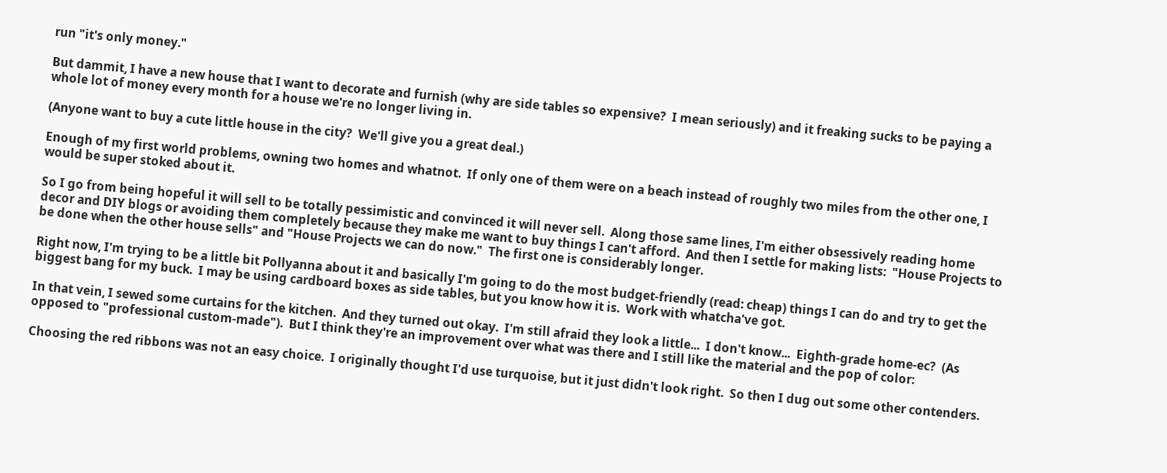run "it's only money."

But dammit, I have a new house that I want to decorate and furnish (why are side tables so expensive?  I mean seriously) and it freaking sucks to be paying a whole lot of money every month for a house we're no longer living in.

(Anyone want to buy a cute little house in the city?  We'll give you a great deal.)

Enough of my first world problems, owning two homes and whatnot.  If only one of them were on a beach instead of roughly two miles from the other one, I would be super stoked about it.

So I go from being hopeful it will sell to be totally pessimistic and convinced it will never sell.  Along those same lines, I'm either obsessively reading home decor and DIY blogs or avoiding them completely because they make me want to buy things I can't afford.  And then I settle for making lists:  "House Projects to be done when the other house sells" and "House Projects we can do now."  The first one is considerably longer.

Right now, I'm trying to be a little bit Pollyanna about it and basically I'm going to do the most budget-friendly (read: cheap) things I can do and try to get the biggest bang for my buck.  I may be using cardboard boxes as side tables, but you know how it is.  Work with whatcha've got.

In that vein, I sewed some curtains for the kitchen.  And they turned out okay.  I'm still afraid they look a little...  I don't know...  Eighth-grade home-ec?  (As opposed to "professional custom-made").  But I think they're an improvement over what was there and I still like the material and the pop of color:

Choosing the red ribbons was not an easy choice.  I originally thought I'd use turquoise, but it just didn't look right.  So then I dug out some other contenders.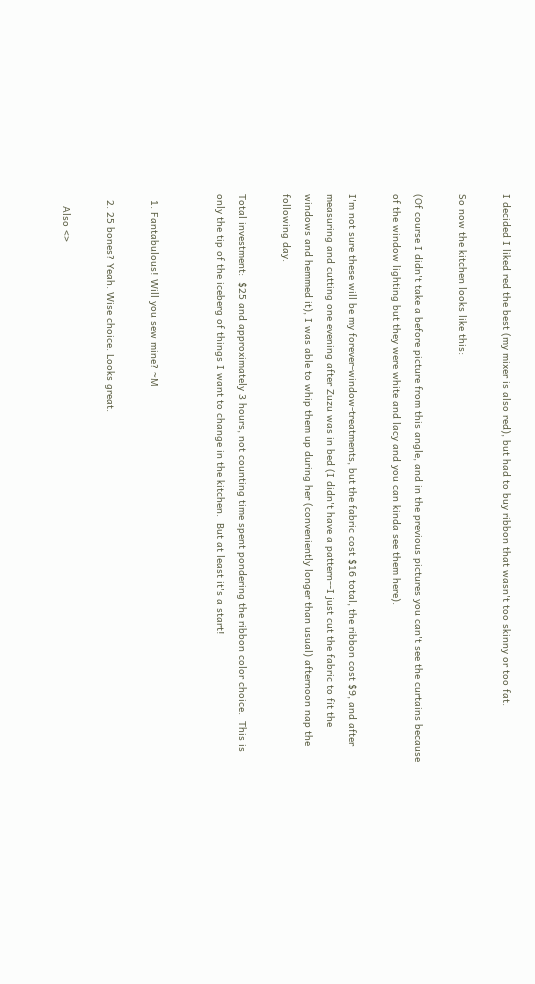I decided I liked red the best (my mixer is also red), but had to buy ribbon that wasn't too skinny or too fat.

So now the kitchen looks like this:

(Of course I didn't take a before picture from this angle, and in the previous pictures you can't see the curtains because of the window lighting but they were white and lacy and you can kinda see them here).

I'm not sure these will be my forever-window-treatments, but the fabric cost $16 total, the ribbon cost $9, and after measuring and cutting one evening after Zuzu was in bed (I didn't have a pattern--I just cut the fabric to fit the windows and hemmed it), I was able to whip them up during her (conveniently longer than usual) afternoon nap the following day.

Total investment:  $25 and approximately 3 hours, not counting time spent pondering the ribbon color choice.  This is only the tip of the iceberg of things I want to change in the kitchen.  But at least it's a start!


  1. Fantabulous! Will you sew mine? ~M

  2. 25 bones? Yeah. Wise choice. Looks great.

    Also <>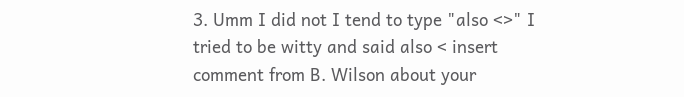3. Umm I did not I tend to type "also <>" I tried to be witty and said also < insert comment from B. Wilson about your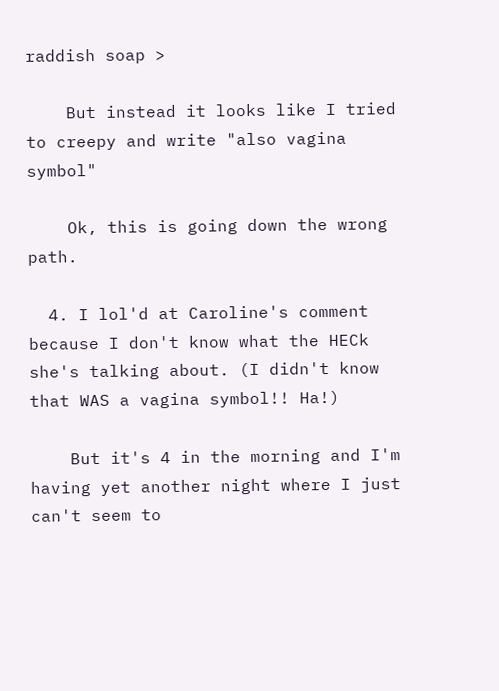raddish soap >

    But instead it looks like I tried to creepy and write "also vagina symbol"

    Ok, this is going down the wrong path.

  4. I lol'd at Caroline's comment because I don't know what the HECk she's talking about. (I didn't know that WAS a vagina symbol!! Ha!)

    But it's 4 in the morning and I'm having yet another night where I just can't seem to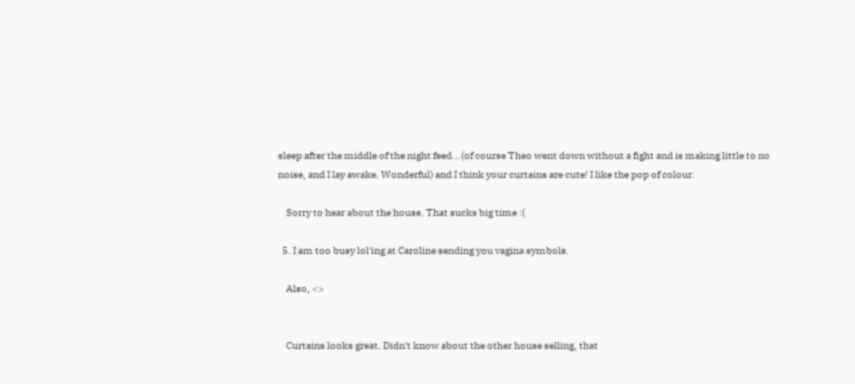sleep after the middle of the night feed...(of course Theo went down without a fight and is making little to no noise, and I lay awake. Wonderful) and I think your curtains are cute! I like the pop of colour.

    Sorry to hear about the house. That sucks big time :(

  5. I am too busy lol'ing at Caroline sending you vagina symbols.

    Also, <>


    Curtains looks great. Didn't know about the other house selling, that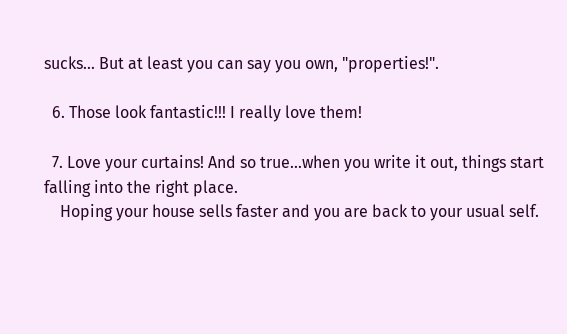sucks... But at least you can say you own, "properties!".

  6. Those look fantastic!!! I really love them!

  7. Love your curtains! And so true...when you write it out, things start falling into the right place.
    Hoping your house sells faster and you are back to your usual self.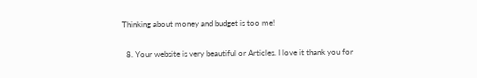Thinking about money and budget is too me!

  8. Your website is very beautiful or Articles. I love it thank you for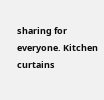sharing for everyone. Kitchen curtains